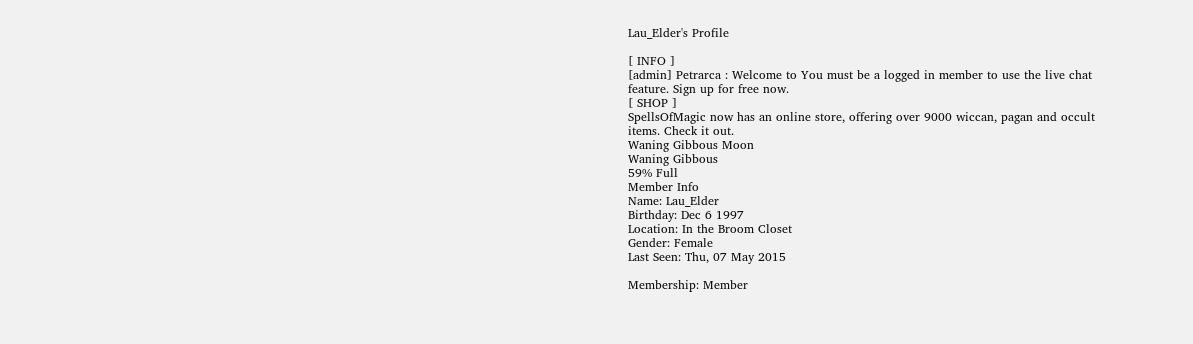Lau_Elder's Profile

[ INFO ]
[admin] Petrarca : Welcome to You must be a logged in member to use the live chat feature. Sign up for free now.
[ SHOP ]
SpellsOfMagic now has an online store, offering over 9000 wiccan, pagan and occult items. Check it out.
Waning Gibbous Moon
Waning Gibbous
59% Full
Member Info
Name: Lau_Elder
Birthday: Dec 6 1997
Location: In the Broom Closet
Gender: Female
Last Seen: Thu, 07 May 2015

Membership: Member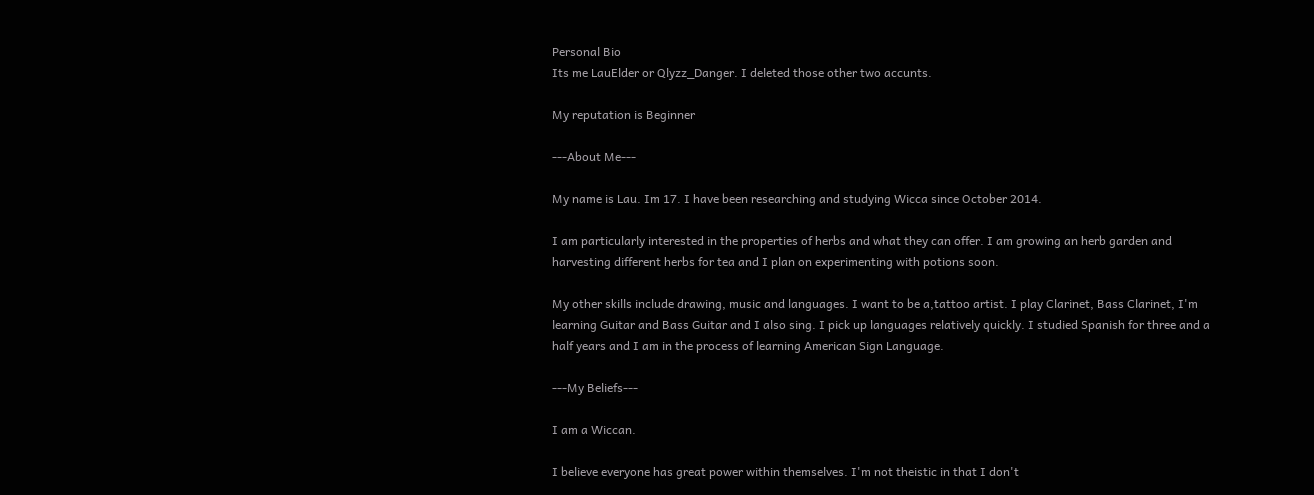Personal Bio
Its me LauElder or Qlyzz_Danger. I deleted those other two accunts.

My reputation is Beginner

---About Me---

My name is Lau. Im 17. I have been researching and studying Wicca since October 2014.

I am particularly interested in the properties of herbs and what they can offer. I am growing an herb garden and harvesting different herbs for tea and I plan on experimenting with potions soon.

My other skills include drawing, music and languages. I want to be a,tattoo artist. I play Clarinet, Bass Clarinet, I'm learning Guitar and Bass Guitar and I also sing. I pick up languages relatively quickly. I studied Spanish for three and a half years and I am in the process of learning American Sign Language.

---My Beliefs---

I am a Wiccan.

I believe everyone has great power within themselves. I'm not theistic in that I don't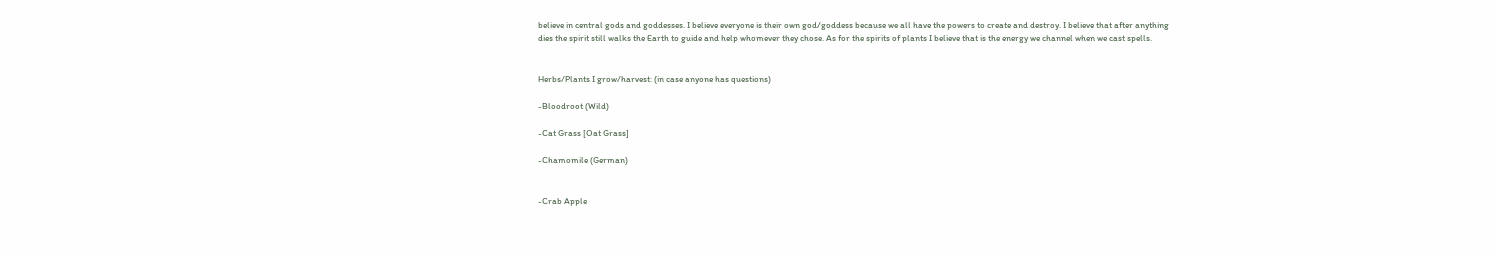believe in central gods and goddesses. I believe everyone is their own god/goddess because we all have the powers to create and destroy. I believe that after anything dies the spirit still walks the Earth to guide and help whomever they chose. As for the spirits of plants I believe that is the energy we channel when we cast spells.


Herbs/Plants I grow/harvest: (in case anyone has questions)

-Bloodroot (Wild)

-Cat Grass [Oat Grass]

-Chamomile (German)


-Crab Apple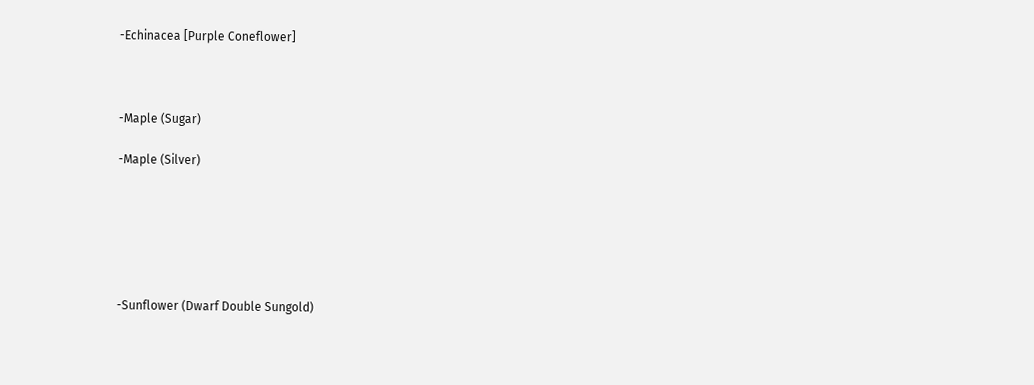-Echinacea [Purple Coneflower]



-Maple (Sugar)

-Maple (Silver)






-Sunflower (Dwarf Double Sungold)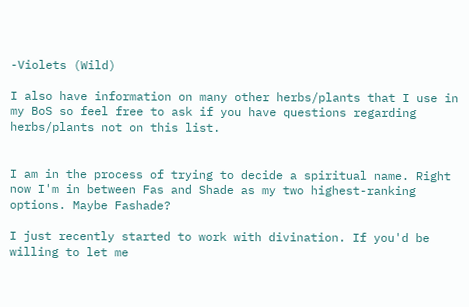-Violets (Wild)

I also have information on many other herbs/plants that I use in my BoS so feel free to ask if you have questions regarding herbs/plants not on this list.


I am in the process of trying to decide a spiritual name. Right now I'm in between Fas and Shade as my two highest-ranking options. Maybe Fashade?

I just recently started to work with divination. If you'd be willing to let me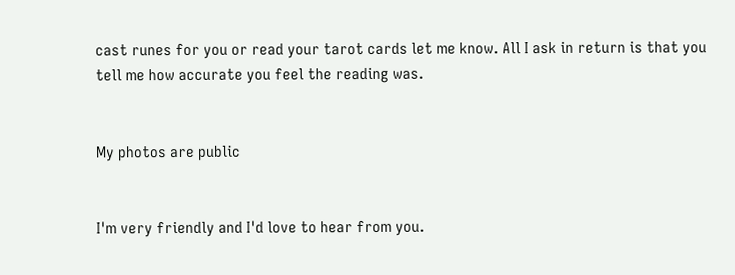cast runes for you or read your tarot cards let me know. All I ask in return is that you tell me how accurate you feel the reading was.


My photos are public


I'm very friendly and I'd love to hear from you.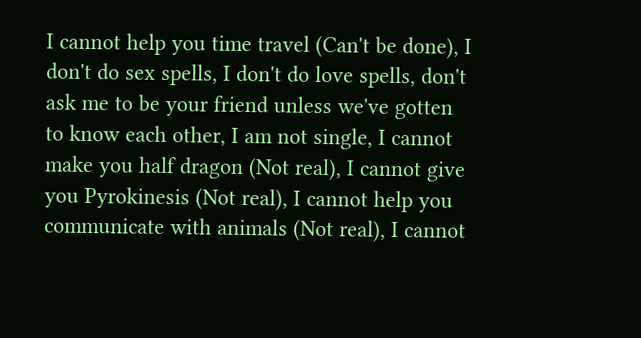I cannot help you time travel (Can't be done), I don't do sex spells, I don't do love spells, don't ask me to be your friend unless we've gotten to know each other, I am not single, I cannot make you half dragon (Not real), I cannot give you Pyrokinesis (Not real), I cannot help you communicate with animals (Not real), I cannot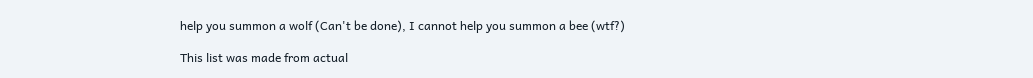help you summon a wolf (Can't be done), I cannot help you summon a bee (wtf?)

This list was made from actual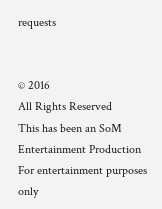requests


© 2016
All Rights Reserved
This has been an SoM Entertainment Production
For entertainment purposes only